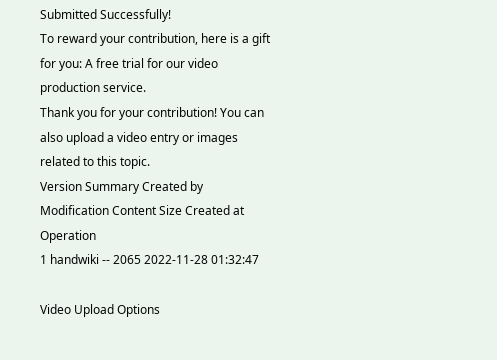Submitted Successfully!
To reward your contribution, here is a gift for you: A free trial for our video production service.
Thank you for your contribution! You can also upload a video entry or images related to this topic.
Version Summary Created by Modification Content Size Created at Operation
1 handwiki -- 2065 2022-11-28 01:32:47

Video Upload Options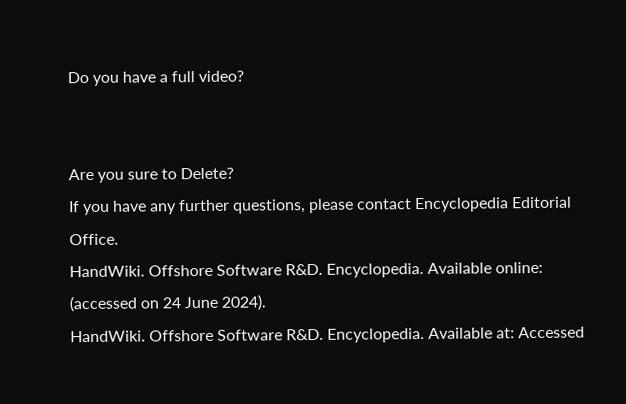Do you have a full video?


Are you sure to Delete?
If you have any further questions, please contact Encyclopedia Editorial Office.
HandWiki. Offshore Software R&D. Encyclopedia. Available online: (accessed on 24 June 2024).
HandWiki. Offshore Software R&D. Encyclopedia. Available at: Accessed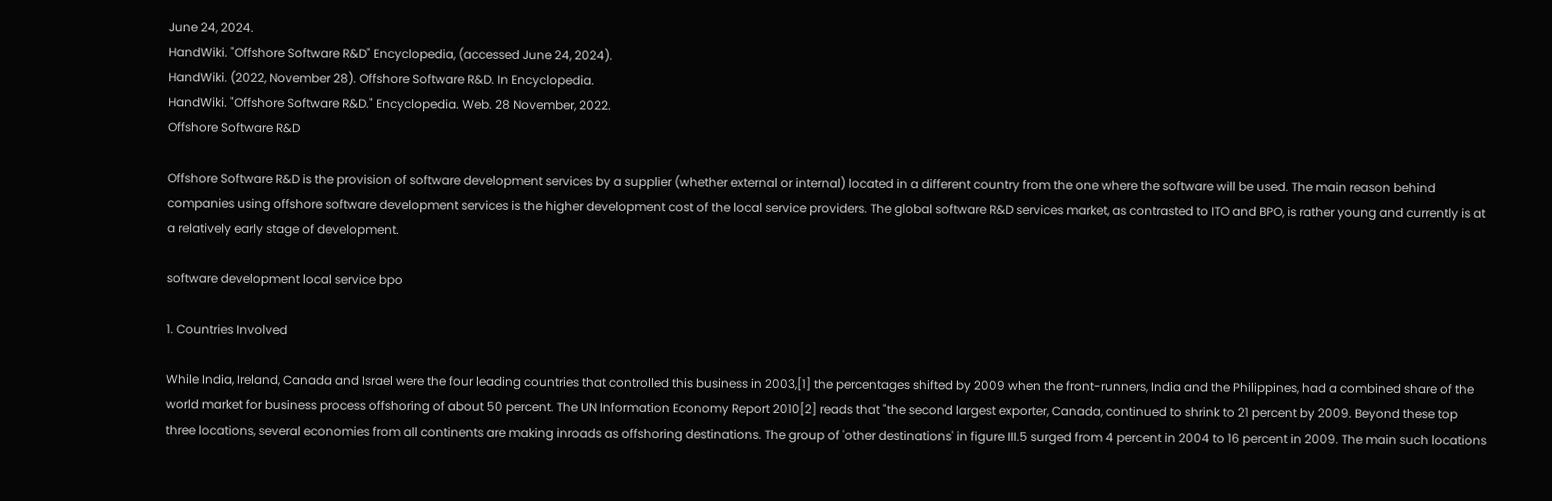June 24, 2024.
HandWiki. "Offshore Software R&D" Encyclopedia, (accessed June 24, 2024).
HandWiki. (2022, November 28). Offshore Software R&D. In Encyclopedia.
HandWiki. "Offshore Software R&D." Encyclopedia. Web. 28 November, 2022.
Offshore Software R&D

Offshore Software R&D is the provision of software development services by a supplier (whether external or internal) located in a different country from the one where the software will be used. The main reason behind companies using offshore software development services is the higher development cost of the local service providers. The global software R&D services market, as contrasted to ITO and BPO, is rather young and currently is at a relatively early stage of development.

software development local service bpo

1. Countries Involved

While India, Ireland, Canada and Israel were the four leading countries that controlled this business in 2003,[1] the percentages shifted by 2009 when the front-runners, India and the Philippines, had a combined share of the world market for business process offshoring of about 50 percent. The UN Information Economy Report 2010[2] reads that "the second largest exporter, Canada, continued to shrink to 21 percent by 2009. Beyond these top three locations, several economies from all continents are making inroads as offshoring destinations. The group of 'other destinations' in figure III.5 surged from 4 percent in 2004 to 16 percent in 2009. The main such locations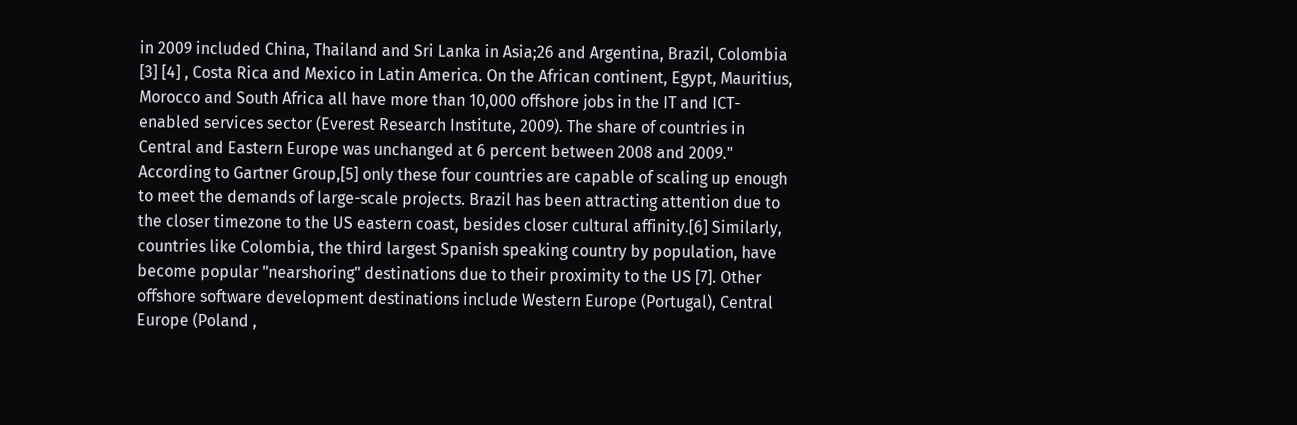in 2009 included China, Thailand and Sri Lanka in Asia;26 and Argentina, Brazil, Colombia [3] [4] , Costa Rica and Mexico in Latin America. On the African continent, Egypt, Mauritius, Morocco and South Africa all have more than 10,000 offshore jobs in the IT and ICT-enabled services sector (Everest Research Institute, 2009). The share of countries in Central and Eastern Europe was unchanged at 6 percent between 2008 and 2009." According to Gartner Group,[5] only these four countries are capable of scaling up enough to meet the demands of large-scale projects. Brazil has been attracting attention due to the closer timezone to the US eastern coast, besides closer cultural affinity.[6] Similarly, countries like Colombia, the third largest Spanish speaking country by population, have become popular "nearshoring" destinations due to their proximity to the US [7]. Other offshore software development destinations include Western Europe (Portugal), Central Europe (Poland ,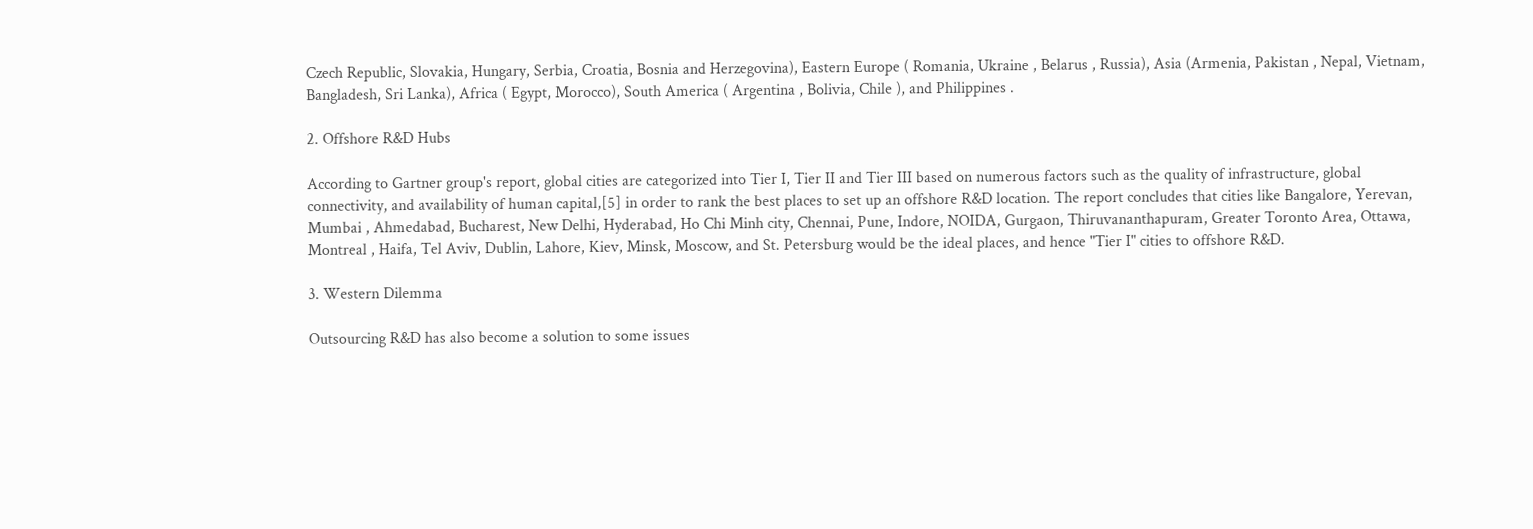Czech Republic, Slovakia, Hungary, Serbia, Croatia, Bosnia and Herzegovina), Eastern Europe ( Romania, Ukraine , Belarus , Russia), Asia (Armenia, Pakistan , Nepal, Vietnam, Bangladesh, Sri Lanka), Africa ( Egypt, Morocco), South America ( Argentina , Bolivia, Chile ), and Philippines .

2. Offshore R&D Hubs

According to Gartner group's report, global cities are categorized into Tier I, Tier II and Tier III based on numerous factors such as the quality of infrastructure, global connectivity, and availability of human capital,[5] in order to rank the best places to set up an offshore R&D location. The report concludes that cities like Bangalore, Yerevan, Mumbai , Ahmedabad, Bucharest, New Delhi, Hyderabad, Ho Chi Minh city, Chennai, Pune, Indore, NOIDA, Gurgaon, Thiruvananthapuram, Greater Toronto Area, Ottawa, Montreal , Haifa, Tel Aviv, Dublin, Lahore, Kiev, Minsk, Moscow, and St. Petersburg would be the ideal places, and hence "Tier I" cities to offshore R&D.

3. Western Dilemma

Outsourcing R&D has also become a solution to some issues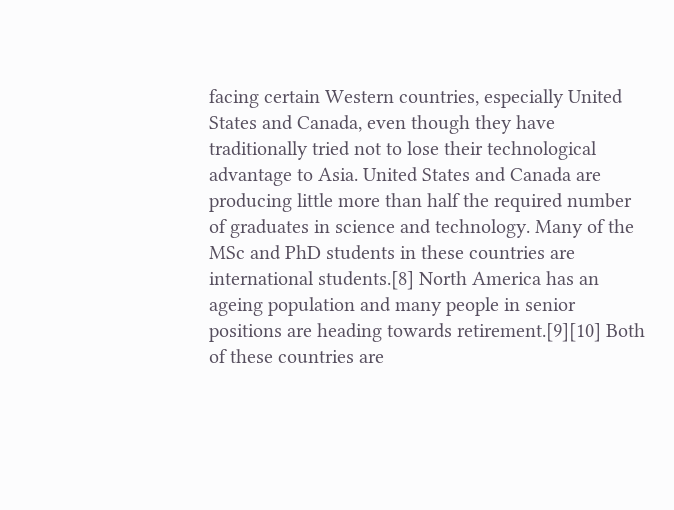facing certain Western countries, especially United States and Canada, even though they have traditionally tried not to lose their technological advantage to Asia. United States and Canada are producing little more than half the required number of graduates in science and technology. Many of the MSc and PhD students in these countries are international students.[8] North America has an ageing population and many people in senior positions are heading towards retirement.[9][10] Both of these countries are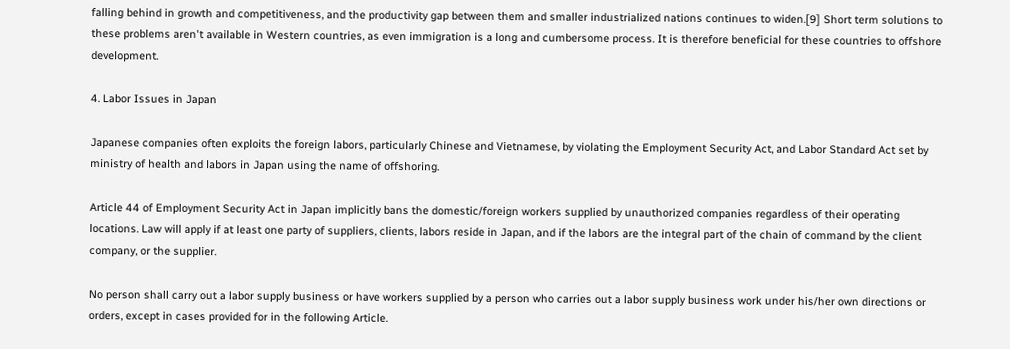falling behind in growth and competitiveness, and the productivity gap between them and smaller industrialized nations continues to widen.[9] Short term solutions to these problems aren't available in Western countries, as even immigration is a long and cumbersome process. It is therefore beneficial for these countries to offshore development.

4. Labor Issues in Japan

Japanese companies often exploits the foreign labors, particularly Chinese and Vietnamese, by violating the Employment Security Act, and Labor Standard Act set by ministry of health and labors in Japan using the name of offshoring.

Article 44 of Employment Security Act in Japan implicitly bans the domestic/foreign workers supplied by unauthorized companies regardless of their operating locations. Law will apply if at least one party of suppliers, clients, labors reside in Japan, and if the labors are the integral part of the chain of command by the client company, or the supplier.

No person shall carry out a labor supply business or have workers supplied by a person who carries out a labor supply business work under his/her own directions or orders, except in cases provided for in the following Article.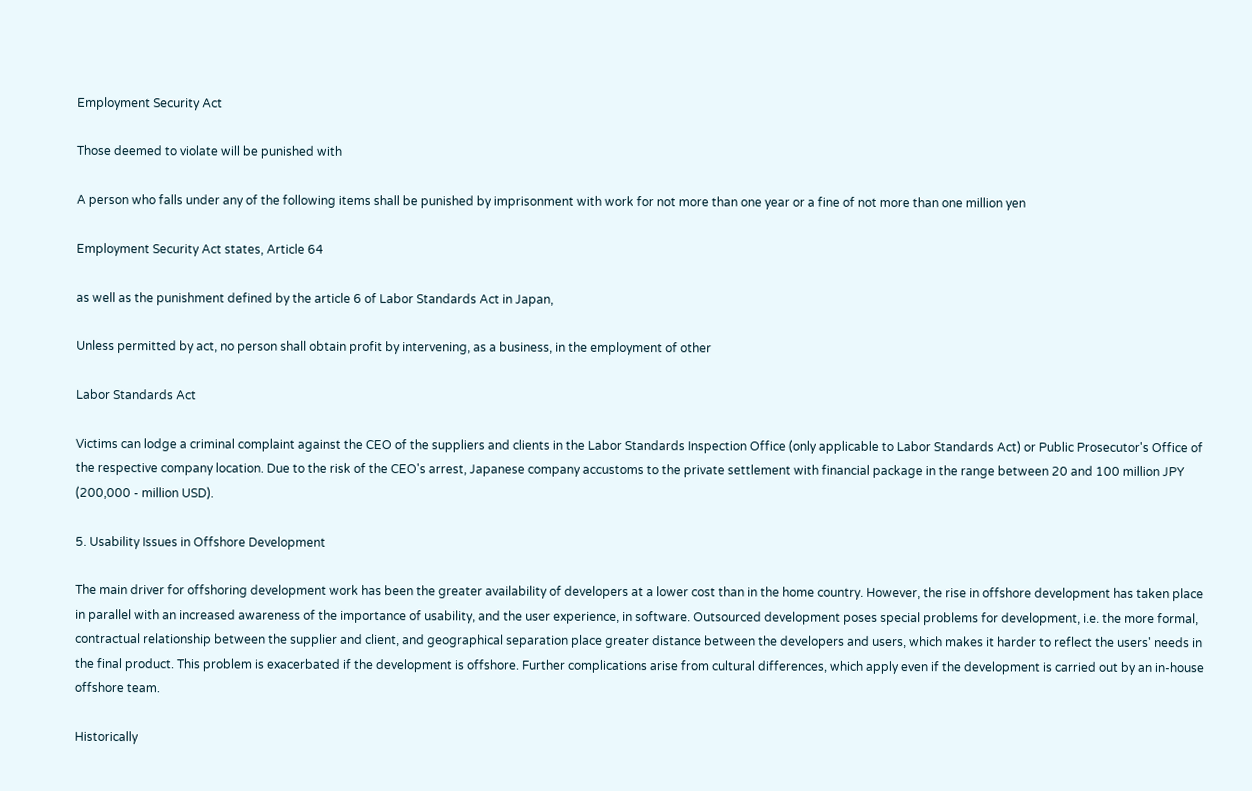Employment Security Act

Those deemed to violate will be punished with

A person who falls under any of the following items shall be punished by imprisonment with work for not more than one year or a fine of not more than one million yen

Employment Security Act states, Article 64

as well as the punishment defined by the article 6 of Labor Standards Act in Japan,

Unless permitted by act, no person shall obtain profit by intervening, as a business, in the employment of other

Labor Standards Act

Victims can lodge a criminal complaint against the CEO of the suppliers and clients in the Labor Standards Inspection Office (only applicable to Labor Standards Act) or Public Prosecutor's Office of the respective company location. Due to the risk of the CEO's arrest, Japanese company accustoms to the private settlement with financial package in the range between 20 and 100 million JPY (200,000 - million USD).

5. Usability Issues in Offshore Development

The main driver for offshoring development work has been the greater availability of developers at a lower cost than in the home country. However, the rise in offshore development has taken place in parallel with an increased awareness of the importance of usability, and the user experience, in software. Outsourced development poses special problems for development, i.e. the more formal, contractual relationship between the supplier and client, and geographical separation place greater distance between the developers and users, which makes it harder to reflect the users' needs in the final product. This problem is exacerbated if the development is offshore. Further complications arise from cultural differences, which apply even if the development is carried out by an in-house offshore team.

Historically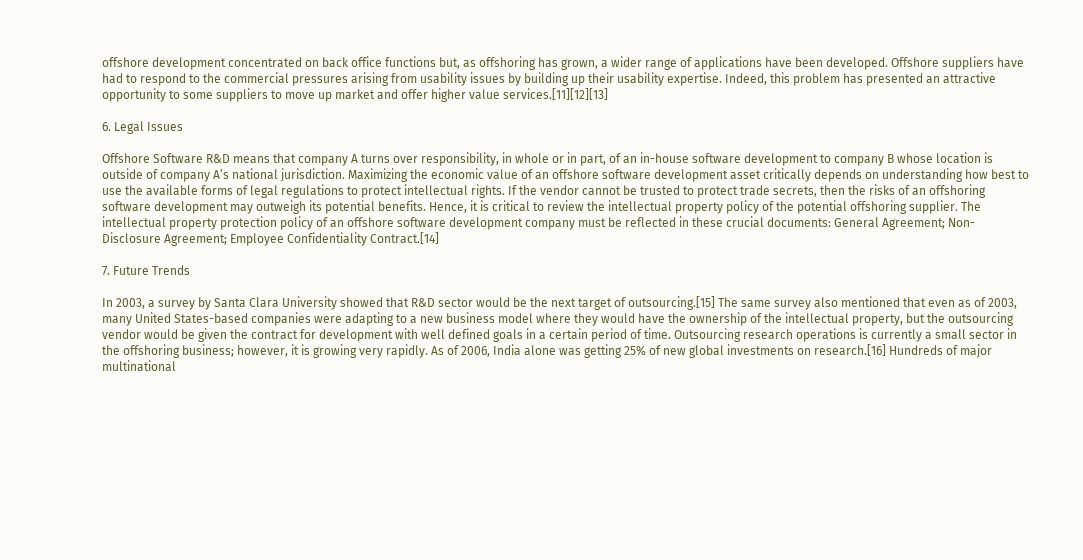offshore development concentrated on back office functions but, as offshoring has grown, a wider range of applications have been developed. Offshore suppliers have had to respond to the commercial pressures arising from usability issues by building up their usability expertise. Indeed, this problem has presented an attractive opportunity to some suppliers to move up market and offer higher value services.[11][12][13]

6. Legal Issues

Offshore Software R&D means that company A turns over responsibility, in whole or in part, of an in-house software development to company B whose location is outside of company A’s national jurisdiction. Maximizing the economic value of an offshore software development asset critically depends on understanding how best to use the available forms of legal regulations to protect intellectual rights. If the vendor cannot be trusted to protect trade secrets, then the risks of an offshoring software development may outweigh its potential benefits. Hence, it is critical to review the intellectual property policy of the potential offshoring supplier. The intellectual property protection policy of an offshore software development company must be reflected in these crucial documents: General Agreement; Non-Disclosure Agreement; Employee Confidentiality Contract.[14]

7. Future Trends

In 2003, a survey by Santa Clara University showed that R&D sector would be the next target of outsourcing.[15] The same survey also mentioned that even as of 2003, many United States-based companies were adapting to a new business model where they would have the ownership of the intellectual property, but the outsourcing vendor would be given the contract for development with well defined goals in a certain period of time. Outsourcing research operations is currently a small sector in the offshoring business; however, it is growing very rapidly. As of 2006, India alone was getting 25% of new global investments on research.[16] Hundreds of major multinational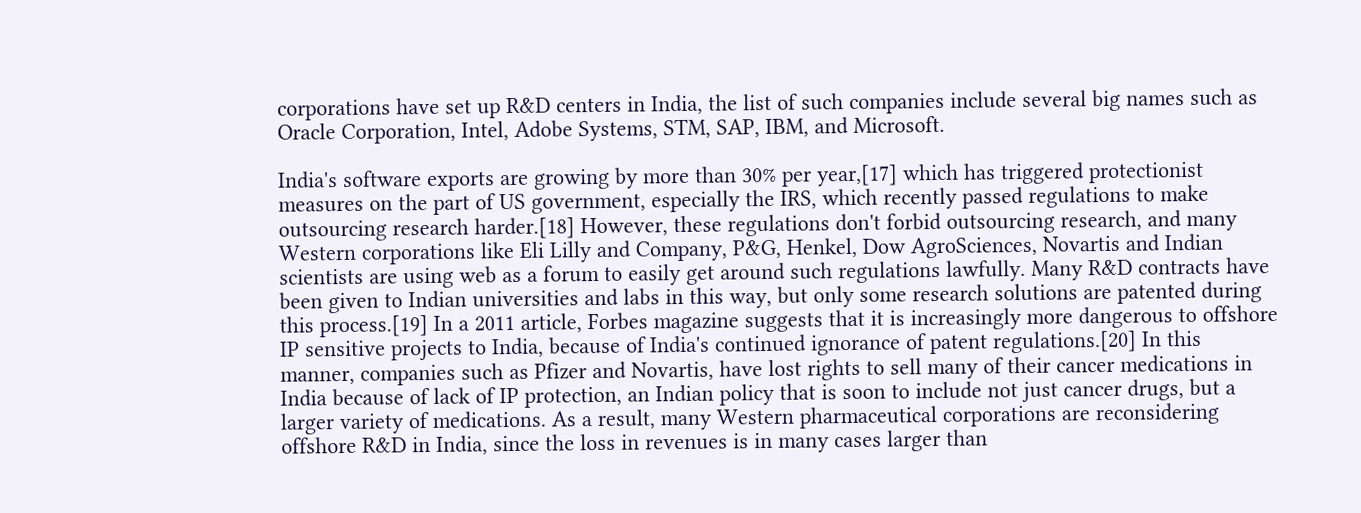corporations have set up R&D centers in India, the list of such companies include several big names such as Oracle Corporation, Intel, Adobe Systems, STM, SAP, IBM, and Microsoft.

India's software exports are growing by more than 30% per year,[17] which has triggered protectionist measures on the part of US government, especially the IRS, which recently passed regulations to make outsourcing research harder.[18] However, these regulations don't forbid outsourcing research, and many Western corporations like Eli Lilly and Company, P&G, Henkel, Dow AgroSciences, Novartis and Indian scientists are using web as a forum to easily get around such regulations lawfully. Many R&D contracts have been given to Indian universities and labs in this way, but only some research solutions are patented during this process.[19] In a 2011 article, Forbes magazine suggests that it is increasingly more dangerous to offshore IP sensitive projects to India, because of India's continued ignorance of patent regulations.[20] In this manner, companies such as Pfizer and Novartis, have lost rights to sell many of their cancer medications in India because of lack of IP protection, an Indian policy that is soon to include not just cancer drugs, but a larger variety of medications. As a result, many Western pharmaceutical corporations are reconsidering offshore R&D in India, since the loss in revenues is in many cases larger than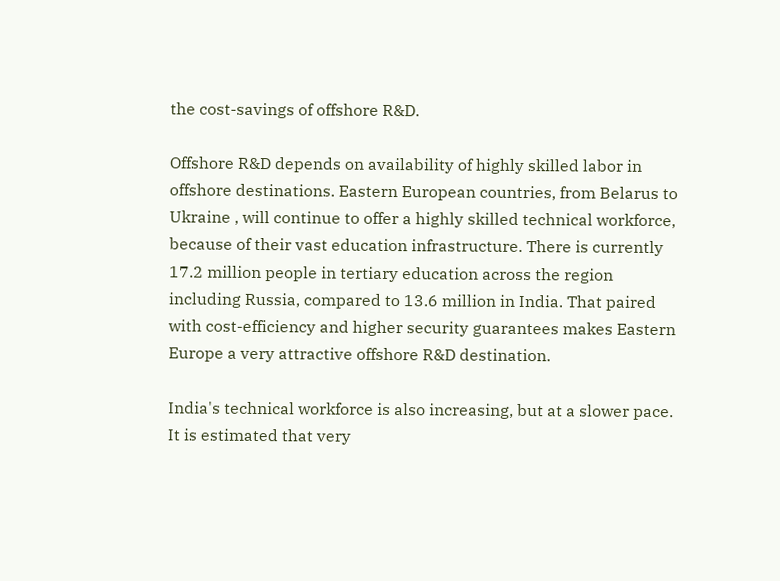the cost-savings of offshore R&D.

Offshore R&D depends on availability of highly skilled labor in offshore destinations. Eastern European countries, from Belarus to Ukraine , will continue to offer a highly skilled technical workforce, because of their vast education infrastructure. There is currently 17.2 million people in tertiary education across the region including Russia, compared to 13.6 million in India. That paired with cost-efficiency and higher security guarantees makes Eastern Europe a very attractive offshore R&D destination.

India's technical workforce is also increasing, but at a slower pace. It is estimated that very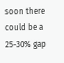soon there could be a 25-30% gap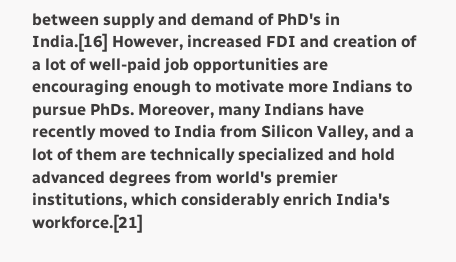between supply and demand of PhD's in India.[16] However, increased FDI and creation of a lot of well-paid job opportunities are encouraging enough to motivate more Indians to pursue PhDs. Moreover, many Indians have recently moved to India from Silicon Valley, and a lot of them are technically specialized and hold advanced degrees from world's premier institutions, which considerably enrich India's workforce.[21]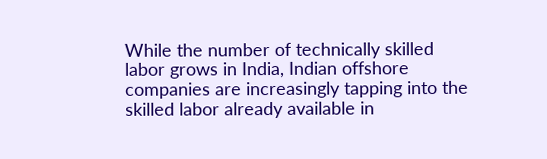While the number of technically skilled labor grows in India, Indian offshore companies are increasingly tapping into the skilled labor already available in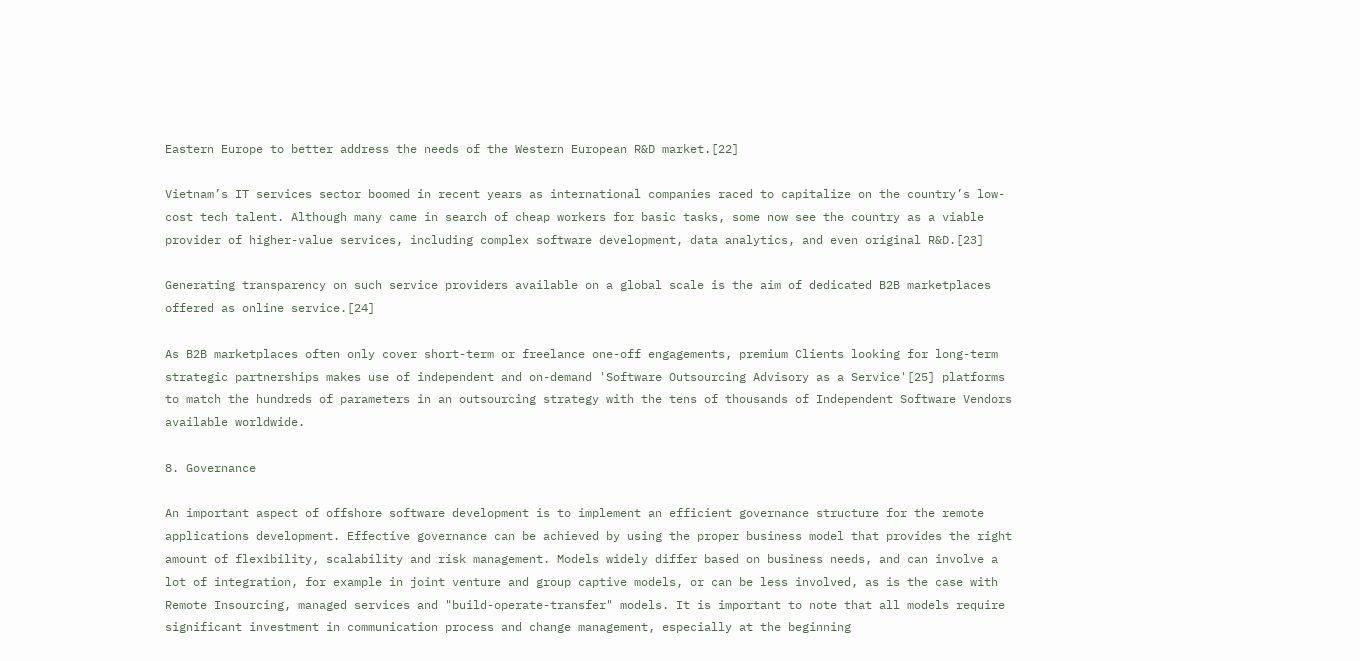Eastern Europe to better address the needs of the Western European R&D market.[22]

Vietnam’s IT services sector boomed in recent years as international companies raced to capitalize on the country’s low-cost tech talent. Although many came in search of cheap workers for basic tasks, some now see the country as a viable provider of higher-value services, including complex software development, data analytics, and even original R&D.[23]

Generating transparency on such service providers available on a global scale is the aim of dedicated B2B marketplaces offered as online service.[24]

As B2B marketplaces often only cover short-term or freelance one-off engagements, premium Clients looking for long-term strategic partnerships makes use of independent and on-demand 'Software Outsourcing Advisory as a Service'[25] platforms to match the hundreds of parameters in an outsourcing strategy with the tens of thousands of Independent Software Vendors available worldwide.

8. Governance

An important aspect of offshore software development is to implement an efficient governance structure for the remote applications development. Effective governance can be achieved by using the proper business model that provides the right amount of flexibility, scalability and risk management. Models widely differ based on business needs, and can involve a lot of integration, for example in joint venture and group captive models, or can be less involved, as is the case with Remote Insourcing, managed services and "build-operate-transfer" models. It is important to note that all models require significant investment in communication process and change management, especially at the beginning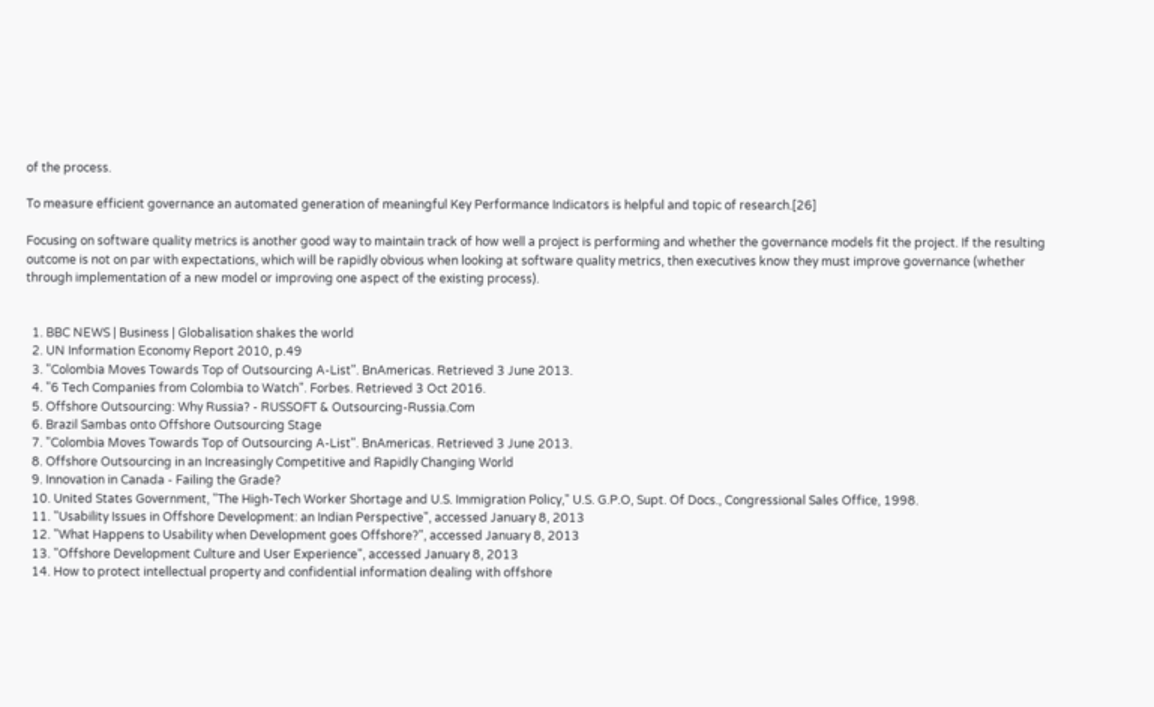of the process.

To measure efficient governance an automated generation of meaningful Key Performance Indicators is helpful and topic of research.[26]

Focusing on software quality metrics is another good way to maintain track of how well a project is performing and whether the governance models fit the project. If the resulting outcome is not on par with expectations, which will be rapidly obvious when looking at software quality metrics, then executives know they must improve governance (whether through implementation of a new model or improving one aspect of the existing process).


  1. BBC NEWS | Business | Globalisation shakes the world
  2. UN Information Economy Report 2010, p.49
  3. "Colombia Moves Towards Top of Outsourcing A-List". BnAmericas. Retrieved 3 June 2013.
  4. "6 Tech Companies from Colombia to Watch". Forbes. Retrieved 3 Oct 2016.
  5. Offshore Outsourcing: Why Russia? - RUSSOFT & Outsourcing-Russia.Com
  6. Brazil Sambas onto Offshore Outsourcing Stage
  7. "Colombia Moves Towards Top of Outsourcing A-List". BnAmericas. Retrieved 3 June 2013.
  8. Offshore Outsourcing in an Increasingly Competitive and Rapidly Changing World
  9. Innovation in Canada - Failing the Grade?
  10. United States Government, "The High-Tech Worker Shortage and U.S. Immigration Policy," U.S. G.P.O, Supt. Of Docs., Congressional Sales Office, 1998.
  11. "Usability Issues in Offshore Development: an Indian Perspective", accessed January 8, 2013
  12. "What Happens to Usability when Development goes Offshore?", accessed January 8, 2013
  13. "Offshore Development Culture and User Experience", accessed January 8, 2013
  14. How to protect intellectual property and confidential information dealing with offshore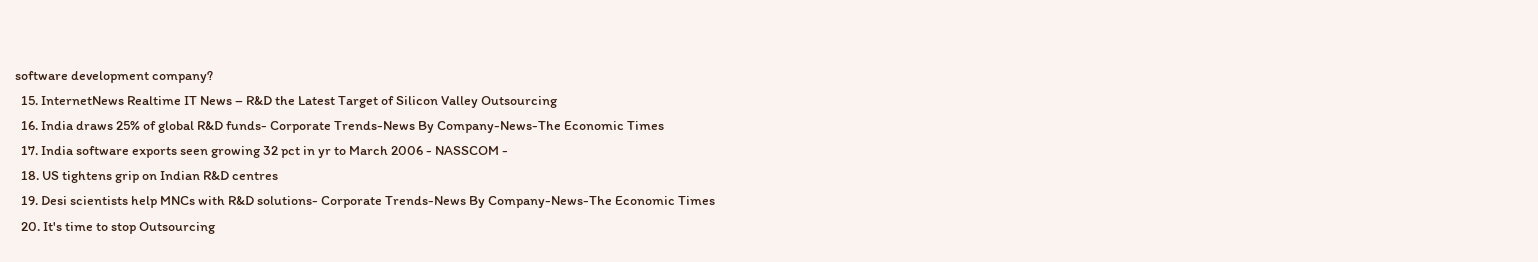software development company?
  15. InternetNews Realtime IT News – R&D the Latest Target of Silicon Valley Outsourcing
  16. India draws 25% of global R&D funds- Corporate Trends-News By Company-News-The Economic Times
  17. India software exports seen growing 32 pct in yr to March 2006 - NASSCOM -
  18. US tightens grip on Indian R&D centres
  19. Desi scientists help MNCs with R&D solutions- Corporate Trends-News By Company-News-The Economic Times
  20. It's time to stop Outsourcing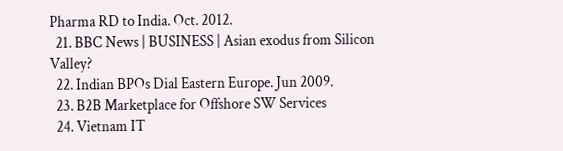Pharma RD to India. Oct. 2012.
  21. BBC News | BUSINESS | Asian exodus from Silicon Valley?
  22. Indian BPOs Dial Eastern Europe. Jun 2009.
  23. B2B Marketplace for Offshore SW Services
  24. Vietnam IT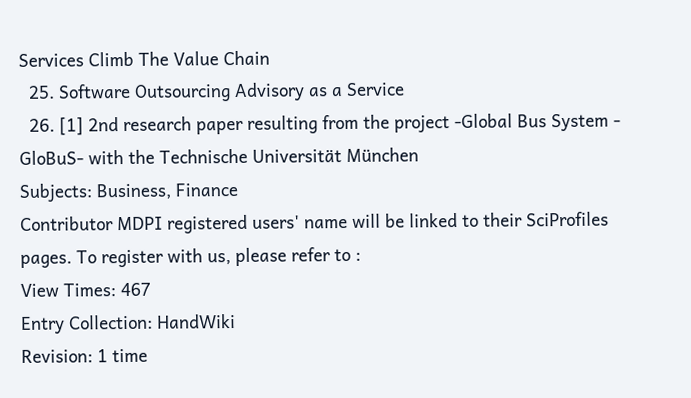Services Climb The Value Chain
  25. Software Outsourcing Advisory as a Service
  26. [1] 2nd research paper resulting from the project -Global Bus System - GloBuS- with the Technische Universität München
Subjects: Business, Finance
Contributor MDPI registered users' name will be linked to their SciProfiles pages. To register with us, please refer to :
View Times: 467
Entry Collection: HandWiki
Revision: 1 time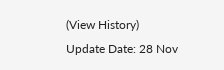(View History)
Update Date: 28 Nov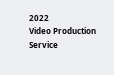2022
Video Production Service